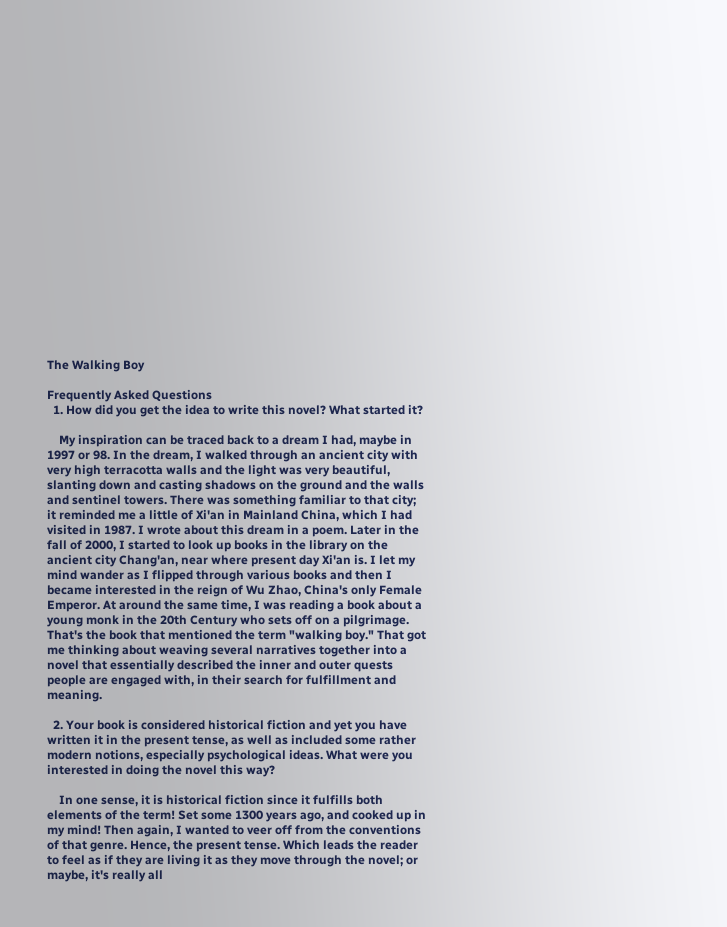The Walking Boy

Frequently Asked Questions
  1. How did you get the idea to write this novel? What started it?

    My inspiration can be traced back to a dream I had, maybe in 1997 or 98. In the dream, I walked through an ancient city with very high terracotta walls and the light was very beautiful, slanting down and casting shadows on the ground and the walls and sentinel towers. There was something familiar to that city; it reminded me a little of Xi'an in Mainland China, which I had visited in 1987. I wrote about this dream in a poem. Later in the fall of 2000, I started to look up books in the library on the ancient city Chang'an, near where present day Xi'an is. I let my mind wander as I flipped through various books and then I became interested in the reign of Wu Zhao, China's only Female Emperor. At around the same time, I was reading a book about a young monk in the 20th Century who sets off on a pilgrimage. That's the book that mentioned the term "walking boy." That got me thinking about weaving several narratives together into a novel that essentially described the inner and outer quests people are engaged with, in their search for fulfillment and meaning.

  2. Your book is considered historical fiction and yet you have written it in the present tense, as well as included some rather modern notions, especially psychological ideas. What were you interested in doing the novel this way?

    In one sense, it is historical fiction since it fulfills both elements of the term! Set some 1300 years ago, and cooked up in my mind! Then again, I wanted to veer off from the conventions of that genre. Hence, the present tense. Which leads the reader to feel as if they are living it as they move through the novel; or maybe, it's really all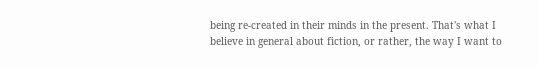being re-created in their minds in the present. That's what I believe in general about fiction, or rather, the way I want to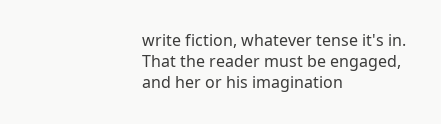write fiction, whatever tense it's in. That the reader must be engaged, and her or his imagination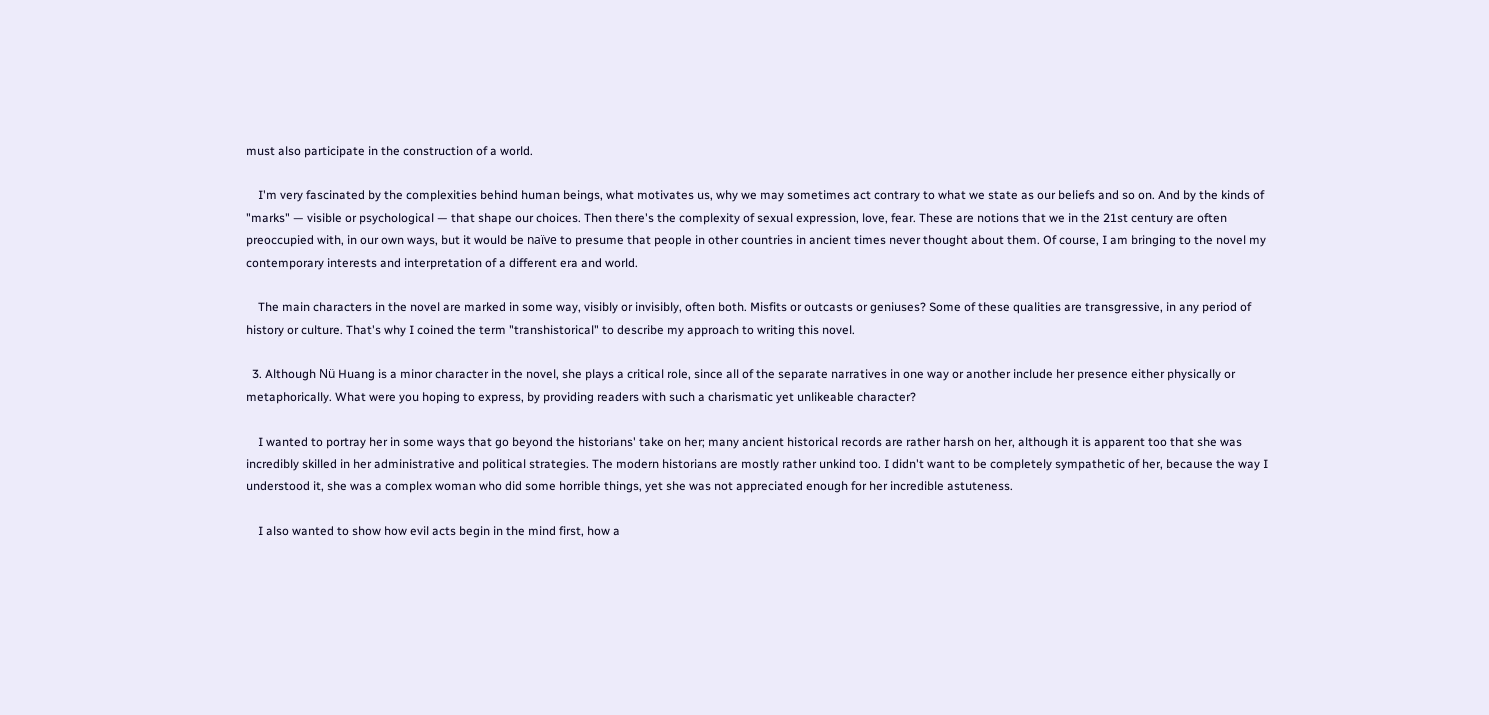must also participate in the construction of a world.

    I'm very fascinated by the complexities behind human beings, what motivates us, why we may sometimes act contrary to what we state as our beliefs and so on. And by the kinds of "marks" — visible or psychological — that shape our choices. Then there's the complexity of sexual expression, love, fear. These are notions that we in the 21st century are often preoccupied with, in our own ways, but it would be naïve to presume that people in other countries in ancient times never thought about them. Of course, I am bringing to the novel my contemporary interests and interpretation of a different era and world.

    The main characters in the novel are marked in some way, visibly or invisibly, often both. Misfits or outcasts or geniuses? Some of these qualities are transgressive, in any period of history or culture. That's why I coined the term "transhistorical" to describe my approach to writing this novel.

  3. Although Nü Huang is a minor character in the novel, she plays a critical role, since all of the separate narratives in one way or another include her presence either physically or metaphorically. What were you hoping to express, by providing readers with such a charismatic yet unlikeable character?

    I wanted to portray her in some ways that go beyond the historians' take on her; many ancient historical records are rather harsh on her, although it is apparent too that she was incredibly skilled in her administrative and political strategies. The modern historians are mostly rather unkind too. I didn't want to be completely sympathetic of her, because the way I understood it, she was a complex woman who did some horrible things, yet she was not appreciated enough for her incredible astuteness.

    I also wanted to show how evil acts begin in the mind first, how a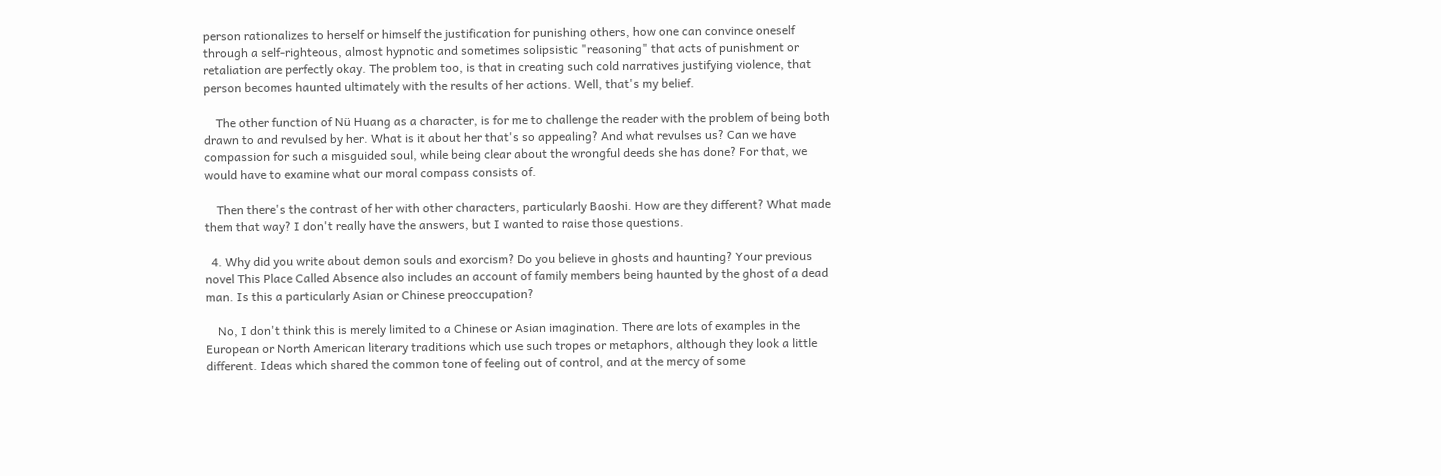person rationalizes to herself or himself the justification for punishing others, how one can convince oneself through a self-righteous, almost hypnotic and sometimes solipsistic "reasoning" that acts of punishment or retaliation are perfectly okay. The problem too, is that in creating such cold narratives justifying violence, that person becomes haunted ultimately with the results of her actions. Well, that's my belief.

    The other function of Nü Huang as a character, is for me to challenge the reader with the problem of being both drawn to and revulsed by her. What is it about her that's so appealing? And what revulses us? Can we have compassion for such a misguided soul, while being clear about the wrongful deeds she has done? For that, we would have to examine what our moral compass consists of.

    Then there's the contrast of her with other characters, particularly Baoshi. How are they different? What made them that way? I don't really have the answers, but I wanted to raise those questions.

  4. Why did you write about demon souls and exorcism? Do you believe in ghosts and haunting? Your previous novel This Place Called Absence also includes an account of family members being haunted by the ghost of a dead man. Is this a particularly Asian or Chinese preoccupation?

    No, I don't think this is merely limited to a Chinese or Asian imagination. There are lots of examples in the European or North American literary traditions which use such tropes or metaphors, although they look a little different. Ideas which shared the common tone of feeling out of control, and at the mercy of some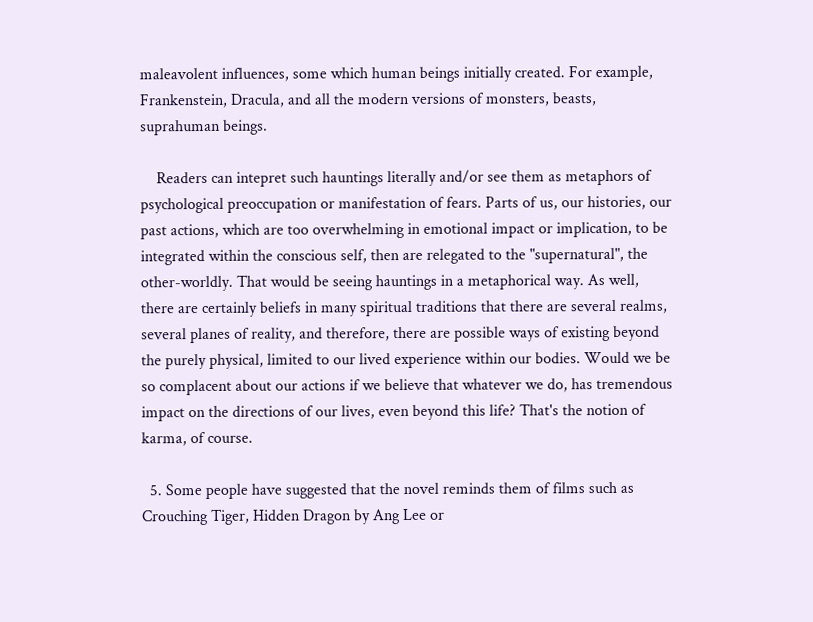maleavolent influences, some which human beings initially created. For example, Frankenstein, Dracula, and all the modern versions of monsters, beasts, suprahuman beings.

    Readers can intepret such hauntings literally and/or see them as metaphors of psychological preoccupation or manifestation of fears. Parts of us, our histories, our past actions, which are too overwhelming in emotional impact or implication, to be integrated within the conscious self, then are relegated to the "supernatural", the other-worldly. That would be seeing hauntings in a metaphorical way. As well, there are certainly beliefs in many spiritual traditions that there are several realms, several planes of reality, and therefore, there are possible ways of existing beyond the purely physical, limited to our lived experience within our bodies. Would we be so complacent about our actions if we believe that whatever we do, has tremendous impact on the directions of our lives, even beyond this life? That's the notion of karma, of course.

  5. Some people have suggested that the novel reminds them of films such as Crouching Tiger, Hidden Dragon by Ang Lee or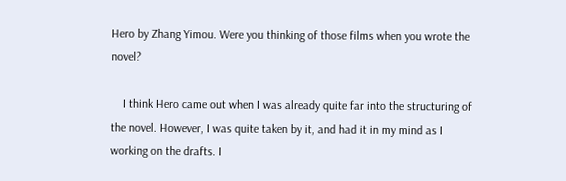Hero by Zhang Yimou. Were you thinking of those films when you wrote the novel?

    I think Hero came out when I was already quite far into the structuring of the novel. However, I was quite taken by it, and had it in my mind as I working on the drafts. I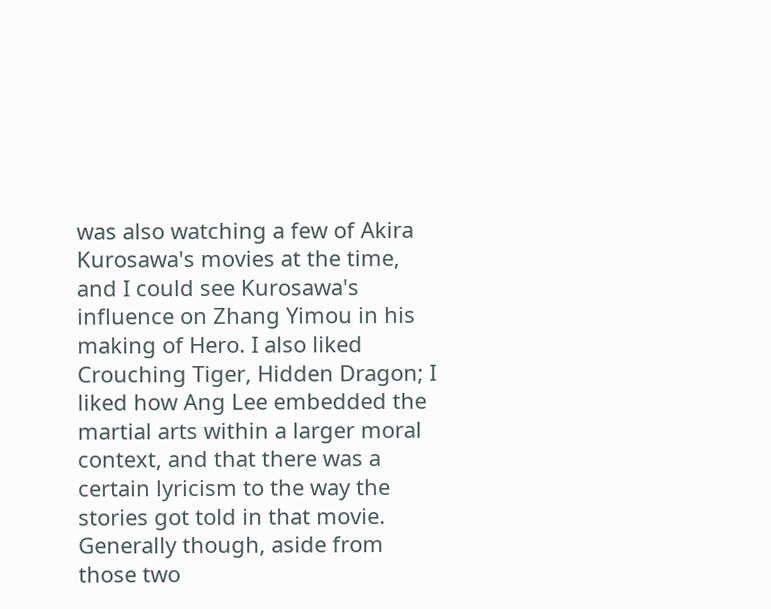was also watching a few of Akira Kurosawa's movies at the time, and I could see Kurosawa's influence on Zhang Yimou in his making of Hero. I also liked Crouching Tiger, Hidden Dragon; I liked how Ang Lee embedded the martial arts within a larger moral context, and that there was a certain lyricism to the way the stories got told in that movie. Generally though, aside from those two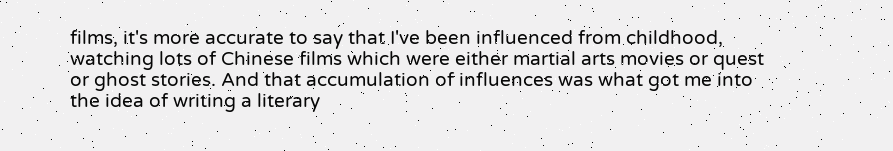films, it's more accurate to say that I've been influenced from childhood, watching lots of Chinese films which were either martial arts movies or quest or ghost stories. And that accumulation of influences was what got me into the idea of writing a literary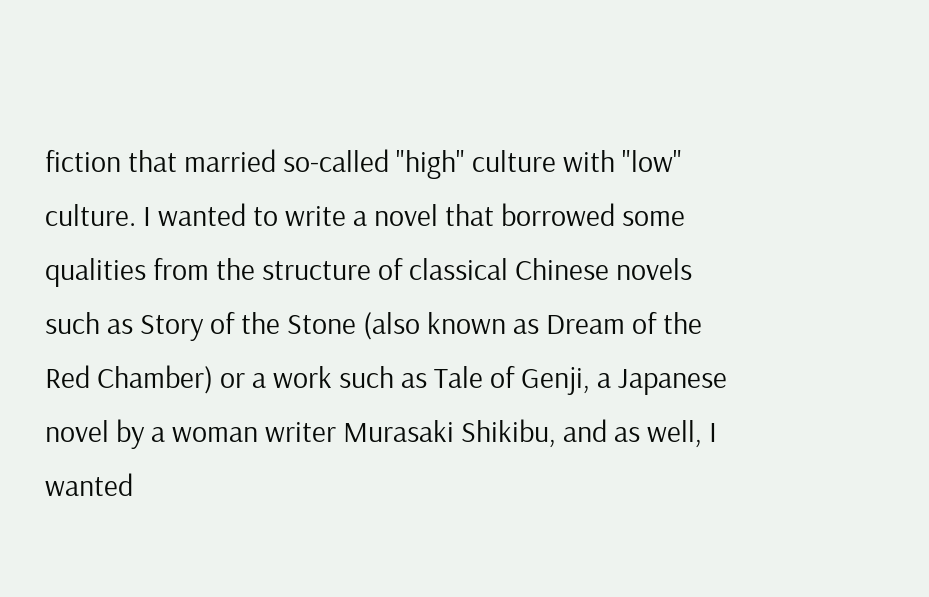fiction that married so-called "high" culture with "low" culture. I wanted to write a novel that borrowed some qualities from the structure of classical Chinese novels such as Story of the Stone (also known as Dream of the Red Chamber) or a work such as Tale of Genji, a Japanese novel by a woman writer Murasaki Shikibu, and as well, I wanted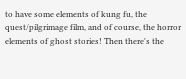to have some elements of kung fu, the quest/pilgrimage film, and of course, the horror elements of ghost stories! Then there's the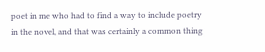poet in me who had to find a way to include poetry in the novel, and that was certainly a common thing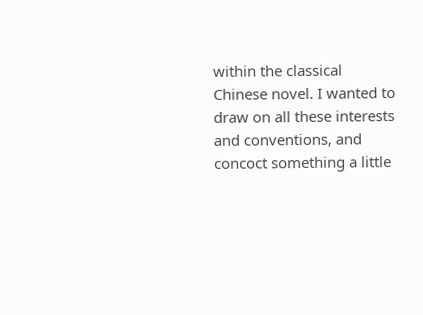within the classical Chinese novel. I wanted to draw on all these interests and conventions, and concoct something a little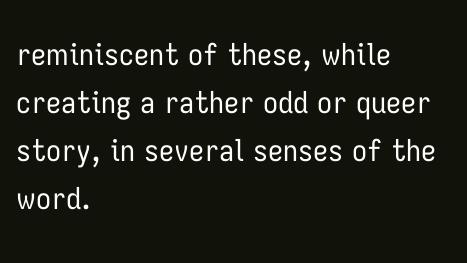reminiscent of these, while creating a rather odd or queer story, in several senses of the word.